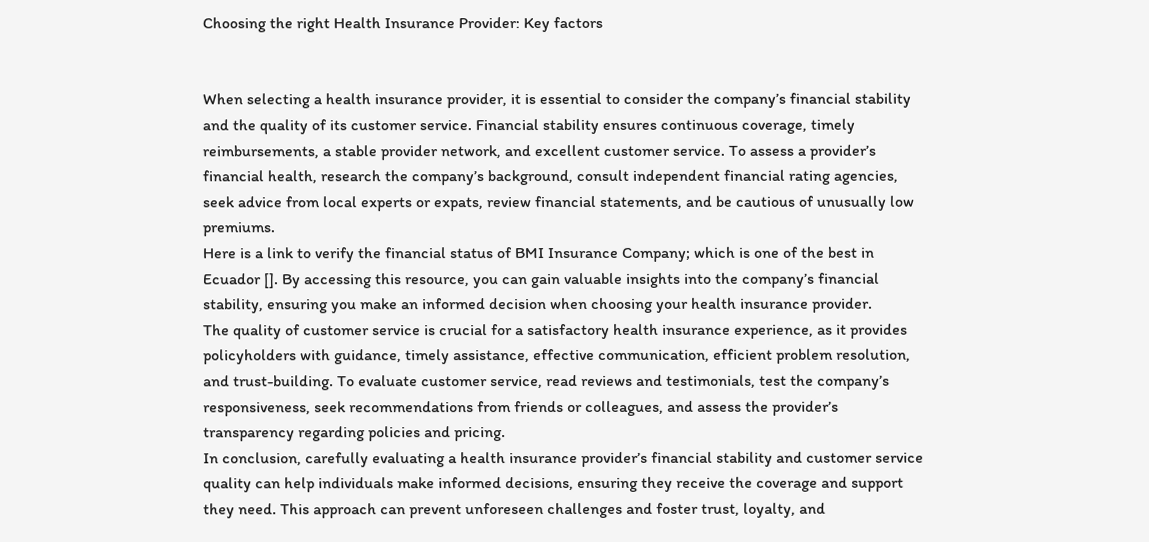Choosing the right Health Insurance Provider: Key factors


When selecting a health insurance provider, it is essential to consider the company’s financial stability and the quality of its customer service. Financial stability ensures continuous coverage, timely reimbursements, a stable provider network, and excellent customer service. To assess a provider’s financial health, research the company’s background, consult independent financial rating agencies, seek advice from local experts or expats, review financial statements, and be cautious of unusually low premiums.
Here is a link to verify the financial status of BMI Insurance Company; which is one of the best in Ecuador []. By accessing this resource, you can gain valuable insights into the company’s financial stability, ensuring you make an informed decision when choosing your health insurance provider.
The quality of customer service is crucial for a satisfactory health insurance experience, as it provides policyholders with guidance, timely assistance, effective communication, efficient problem resolution, and trust-building. To evaluate customer service, read reviews and testimonials, test the company’s responsiveness, seek recommendations from friends or colleagues, and assess the provider’s transparency regarding policies and pricing.
In conclusion, carefully evaluating a health insurance provider’s financial stability and customer service quality can help individuals make informed decisions, ensuring they receive the coverage and support they need. This approach can prevent unforeseen challenges and foster trust, loyalty, and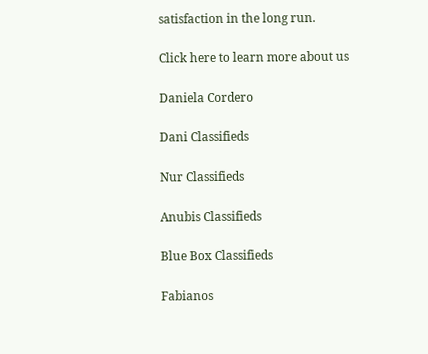satisfaction in the long run.

Click here to learn more about us

Daniela Cordero

Dani Classifieds

Nur Classifieds

Anubis Classifieds

Blue Box Classifieds

Fabianos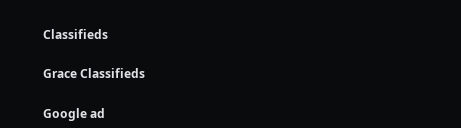Classifieds

Grace Classifieds

Google ad